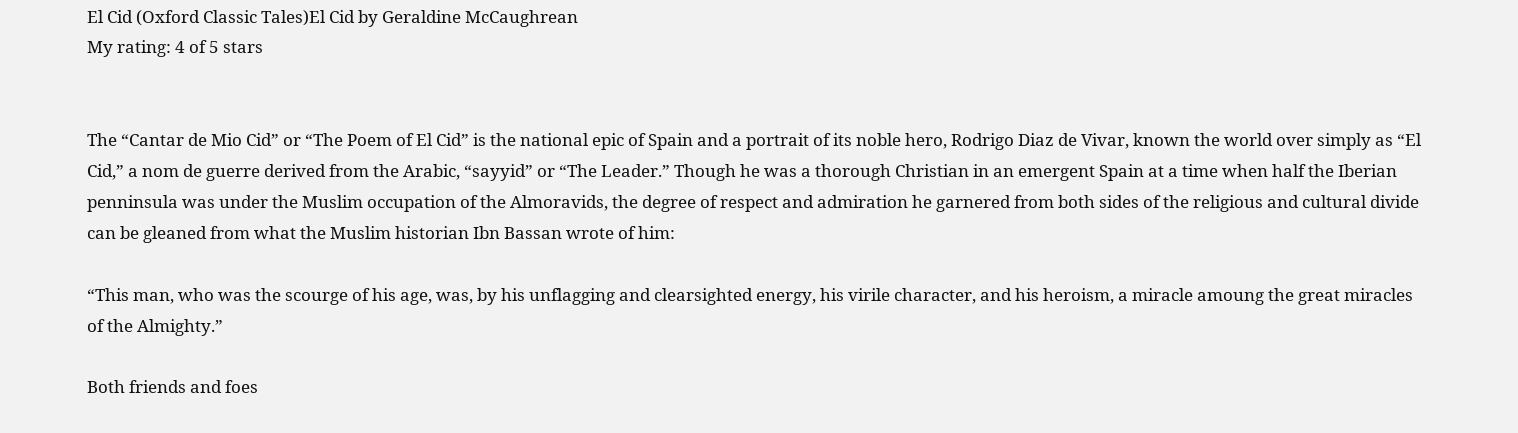El Cid (Oxford Classic Tales)El Cid by Geraldine McCaughrean
My rating: 4 of 5 stars


The “Cantar de Mio Cid” or “The Poem of El Cid” is the national epic of Spain and a portrait of its noble hero, Rodrigo Diaz de Vivar, known the world over simply as “El Cid,” a nom de guerre derived from the Arabic, “sayyid” or “The Leader.” Though he was a thorough Christian in an emergent Spain at a time when half the Iberian penninsula was under the Muslim occupation of the Almoravids, the degree of respect and admiration he garnered from both sides of the religious and cultural divide can be gleaned from what the Muslim historian Ibn Bassan wrote of him:

“This man, who was the scourge of his age, was, by his unflagging and clearsighted energy, his virile character, and his heroism, a miracle amoung the great miracles of the Almighty.”

Both friends and foes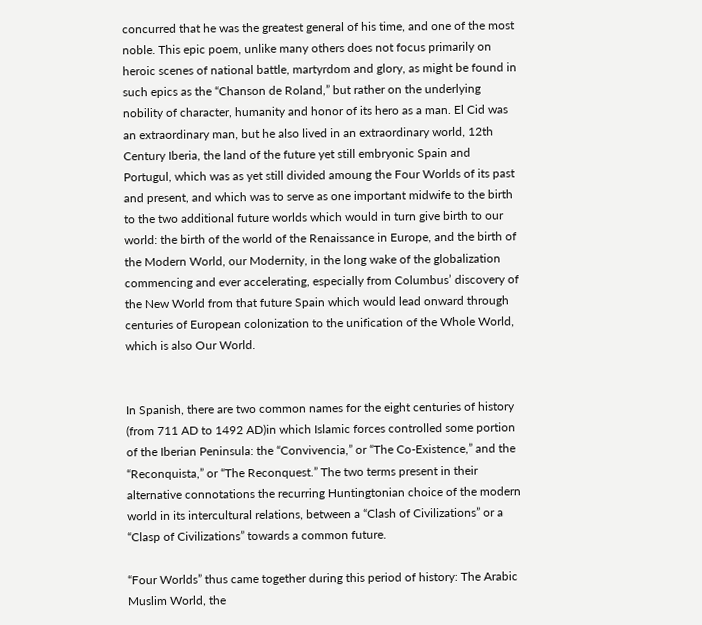concurred that he was the greatest general of his time, and one of the most noble. This epic poem, unlike many others does not focus primarily on heroic scenes of national battle, martyrdom and glory, as might be found in such epics as the “Chanson de Roland,” but rather on the underlying nobility of character, humanity and honor of its hero as a man. El Cid was an extraordinary man, but he also lived in an extraordinary world, 12th Century Iberia, the land of the future yet still embryonic Spain and Portugul, which was as yet still divided amoung the Four Worlds of its past and present, and which was to serve as one important midwife to the birth to the two additional future worlds which would in turn give birth to our world: the birth of the world of the Renaissance in Europe, and the birth of the Modern World, our Modernity, in the long wake of the globalization commencing and ever accelerating, especially from Columbus’ discovery of the New World from that future Spain which would lead onward through centuries of European colonization to the unification of the Whole World, which is also Our World.


In Spanish, there are two common names for the eight centuries of history (from 711 AD to 1492 AD)in which Islamic forces controlled some portion of the Iberian Peninsula: the “Convivencia,” or “The Co-Existence,” and the “Reconquista,” or “The Reconquest.” The two terms present in their alternative connotations the recurring Huntingtonian choice of the modern world in its intercultural relations, between a “Clash of Civilizations” or a “Clasp of Civilizations” towards a common future.

“Four Worlds” thus came together during this period of history: The Arabic Muslim World, the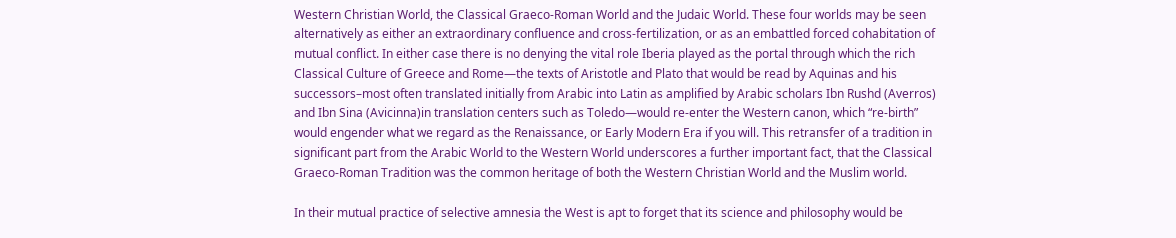Western Christian World, the Classical Graeco-Roman World and the Judaic World. These four worlds may be seen alternatively as either an extraordinary confluence and cross-fertilization, or as an embattled forced cohabitation of mutual conflict. In either case there is no denying the vital role Iberia played as the portal through which the rich Classical Culture of Greece and Rome—the texts of Aristotle and Plato that would be read by Aquinas and his successors–most often translated initially from Arabic into Latin as amplified by Arabic scholars Ibn Rushd (Averros) and Ibn Sina (Avicinna)in translation centers such as Toledo—would re-enter the Western canon, which “re-birth” would engender what we regard as the Renaissance, or Early Modern Era if you will. This retransfer of a tradition in significant part from the Arabic World to the Western World underscores a further important fact, that the Classical Graeco-Roman Tradition was the common heritage of both the Western Christian World and the Muslim world.

In their mutual practice of selective amnesia the West is apt to forget that its science and philosophy would be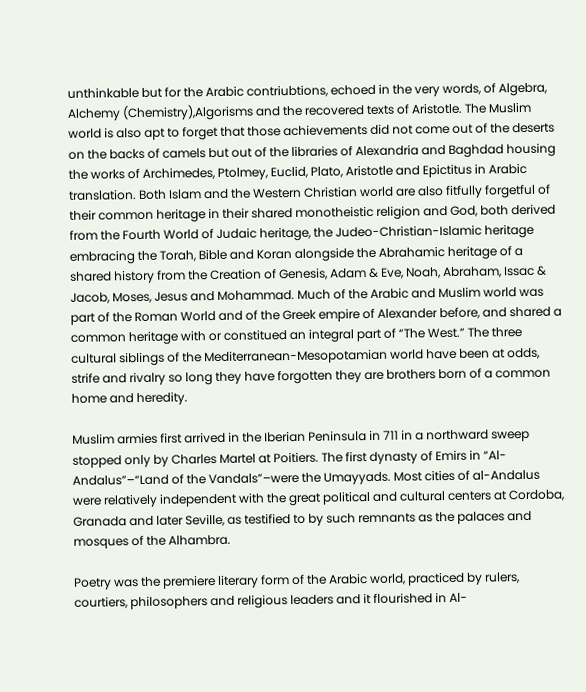unthinkable but for the Arabic contriubtions, echoed in the very words, of Algebra, Alchemy (Chemistry),Algorisms and the recovered texts of Aristotle. The Muslim world is also apt to forget that those achievements did not come out of the deserts on the backs of camels but out of the libraries of Alexandria and Baghdad housing the works of Archimedes, Ptolmey, Euclid, Plato, Aristotle and Epictitus in Arabic translation. Both Islam and the Western Christian world are also fitfully forgetful of their common heritage in their shared monotheistic religion and God, both derived from the Fourth World of Judaic heritage, the Judeo-Christian-Islamic heritage embracing the Torah, Bible and Koran alongside the Abrahamic heritage of a shared history from the Creation of Genesis, Adam & Eve, Noah, Abraham, Issac & Jacob, Moses, Jesus and Mohammad. Much of the Arabic and Muslim world was part of the Roman World and of the Greek empire of Alexander before, and shared a common heritage with or constitued an integral part of “The West.” The three cultural siblings of the Mediterranean-Mesopotamian world have been at odds, strife and rivalry so long they have forgotten they are brothers born of a common home and heredity.

Muslim armies first arrived in the Iberian Peninsula in 711 in a northward sweep stopped only by Charles Martel at Poitiers. The first dynasty of Emirs in “Al-Andalus”–“Land of the Vandals”–were the Umayyads. Most cities of al-Andalus were relatively independent with the great political and cultural centers at Cordoba, Granada and later Seville, as testified to by such remnants as the palaces and mosques of the Alhambra.

Poetry was the premiere literary form of the Arabic world, practiced by rulers, courtiers, philosophers and religious leaders and it flourished in Al-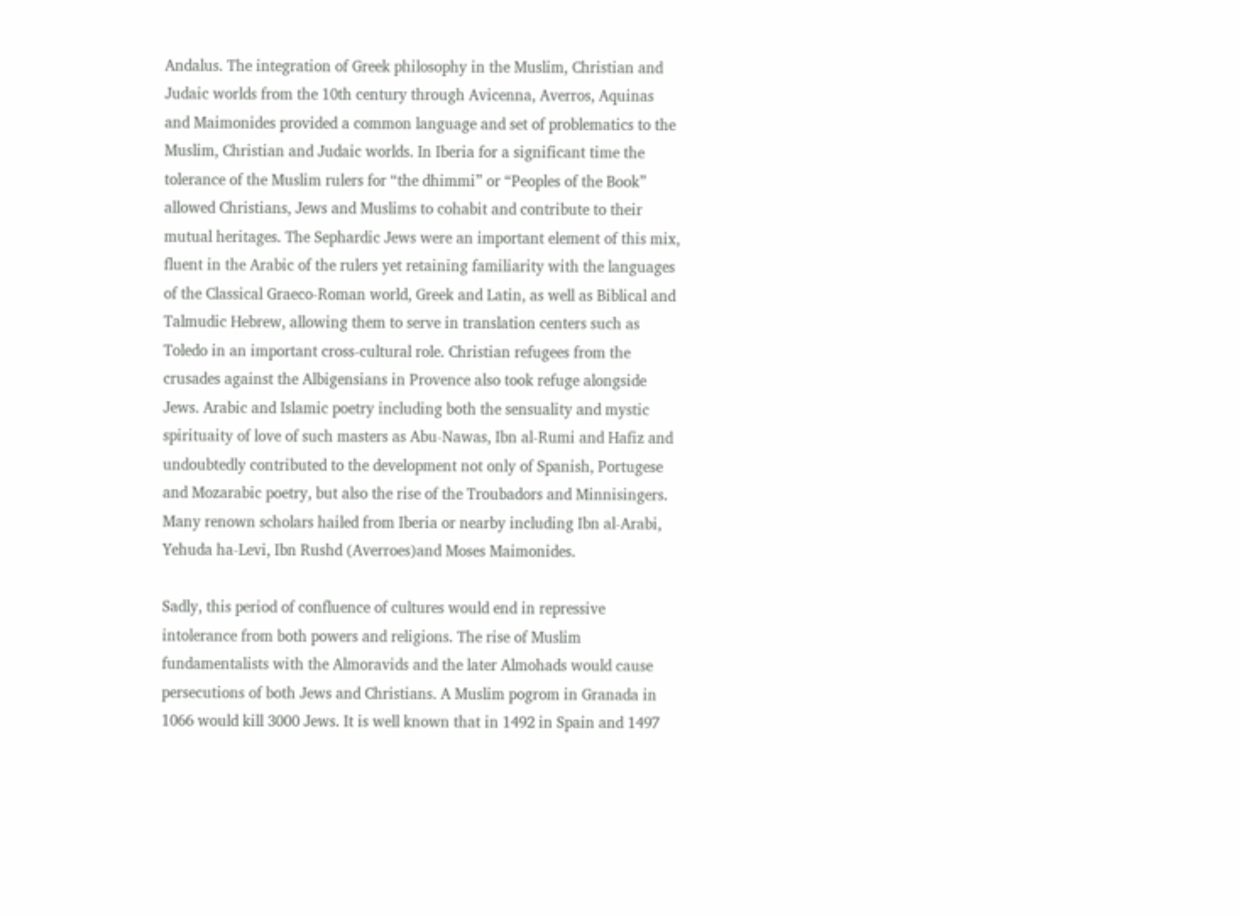Andalus. The integration of Greek philosophy in the Muslim, Christian and Judaic worlds from the 10th century through Avicenna, Averros, Aquinas and Maimonides provided a common language and set of problematics to the Muslim, Christian and Judaic worlds. In Iberia for a significant time the tolerance of the Muslim rulers for “the dhimmi” or “Peoples of the Book” allowed Christians, Jews and Muslims to cohabit and contribute to their mutual heritages. The Sephardic Jews were an important element of this mix, fluent in the Arabic of the rulers yet retaining familiarity with the languages of the Classical Graeco-Roman world, Greek and Latin, as well as Biblical and Talmudic Hebrew, allowing them to serve in translation centers such as Toledo in an important cross-cultural role. Christian refugees from the crusades against the Albigensians in Provence also took refuge alongside Jews. Arabic and Islamic poetry including both the sensuality and mystic spirituaity of love of such masters as Abu-Nawas, Ibn al-Rumi and Hafiz and undoubtedly contributed to the development not only of Spanish, Portugese and Mozarabic poetry, but also the rise of the Troubadors and Minnisingers. Many renown scholars hailed from Iberia or nearby including Ibn al-Arabi, Yehuda ha-Levi, Ibn Rushd (Averroes)and Moses Maimonides.

Sadly, this period of confluence of cultures would end in repressive intolerance from both powers and religions. The rise of Muslim fundamentalists with the Almoravids and the later Almohads would cause persecutions of both Jews and Christians. A Muslim pogrom in Granada in 1066 would kill 3000 Jews. It is well known that in 1492 in Spain and 1497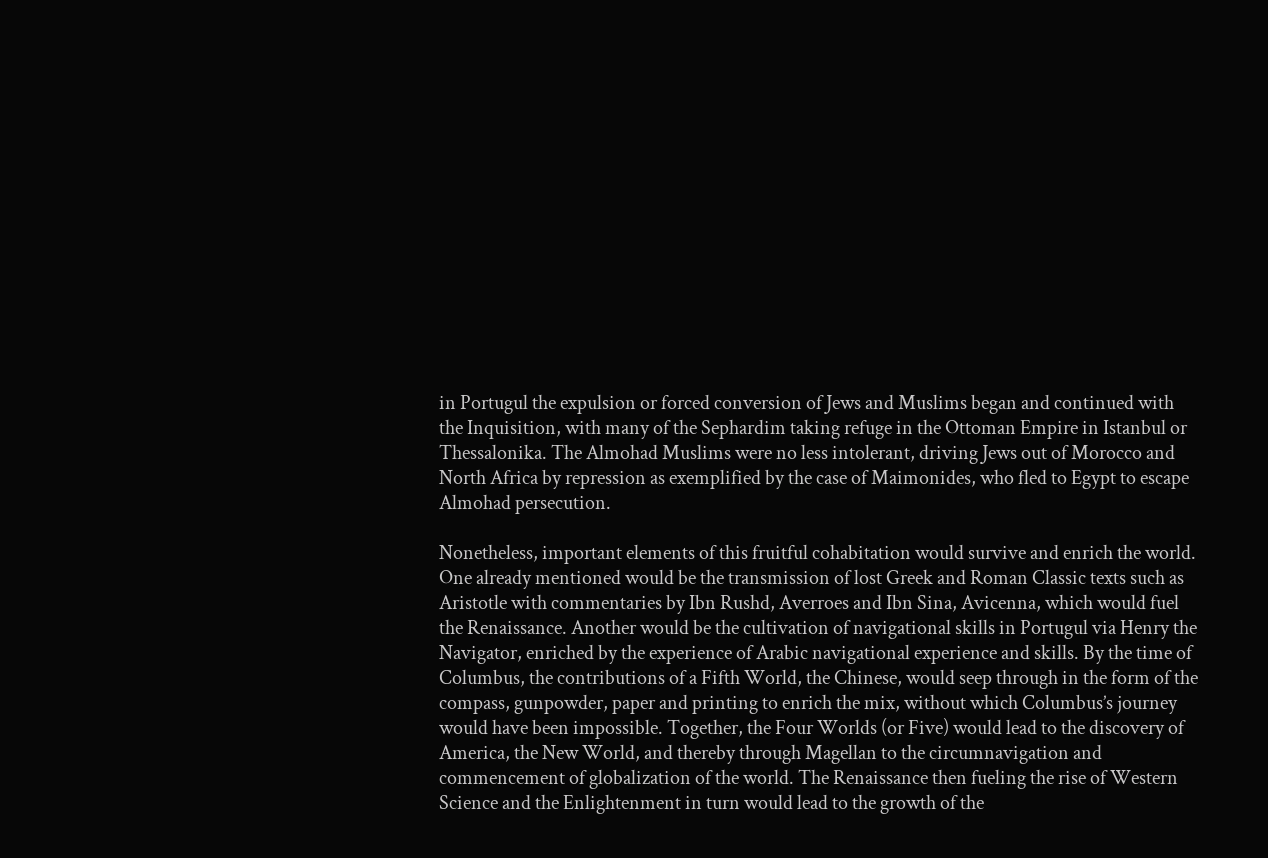in Portugul the expulsion or forced conversion of Jews and Muslims began and continued with the Inquisition, with many of the Sephardim taking refuge in the Ottoman Empire in Istanbul or Thessalonika. The Almohad Muslims were no less intolerant, driving Jews out of Morocco and North Africa by repression as exemplified by the case of Maimonides, who fled to Egypt to escape Almohad persecution.

Nonetheless, important elements of this fruitful cohabitation would survive and enrich the world. One already mentioned would be the transmission of lost Greek and Roman Classic texts such as Aristotle with commentaries by Ibn Rushd, Averroes and Ibn Sina, Avicenna, which would fuel the Renaissance. Another would be the cultivation of navigational skills in Portugul via Henry the Navigator, enriched by the experience of Arabic navigational experience and skills. By the time of Columbus, the contributions of a Fifth World, the Chinese, would seep through in the form of the compass, gunpowder, paper and printing to enrich the mix, without which Columbus’s journey would have been impossible. Together, the Four Worlds (or Five) would lead to the discovery of America, the New World, and thereby through Magellan to the circumnavigation and commencement of globalization of the world. The Renaissance then fueling the rise of Western Science and the Enlightenment in turn would lead to the growth of the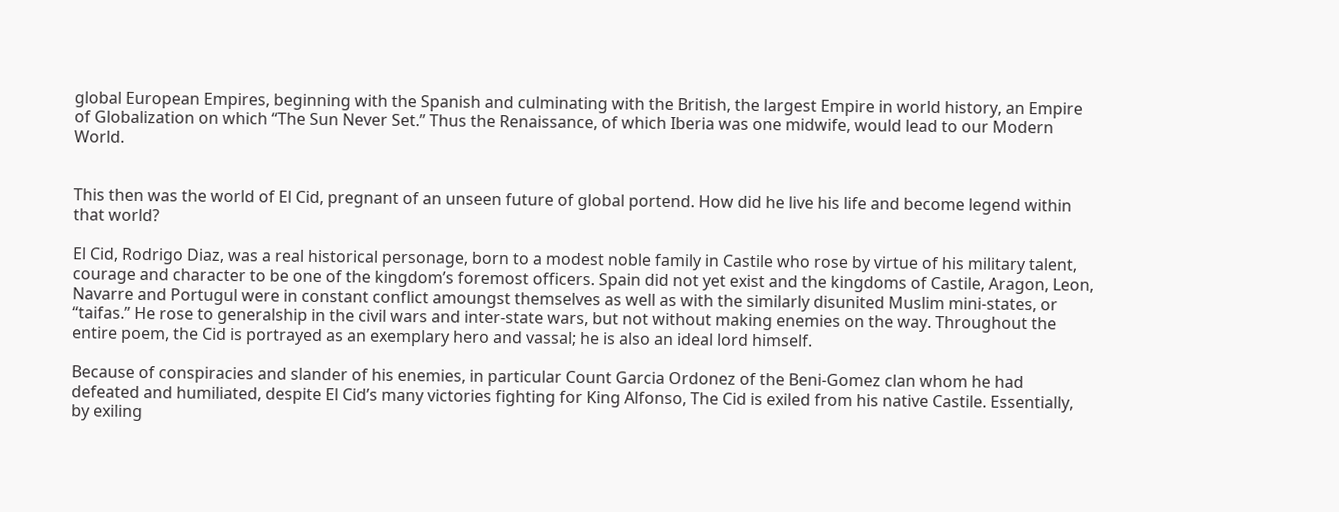global European Empires, beginning with the Spanish and culminating with the British, the largest Empire in world history, an Empire of Globalization on which “The Sun Never Set.” Thus the Renaissance, of which Iberia was one midwife, would lead to our Modern World.


This then was the world of El Cid, pregnant of an unseen future of global portend. How did he live his life and become legend within that world?

El Cid, Rodrigo Diaz, was a real historical personage, born to a modest noble family in Castile who rose by virtue of his military talent, courage and character to be one of the kingdom’s foremost officers. Spain did not yet exist and the kingdoms of Castile, Aragon, Leon, Navarre and Portugul were in constant conflict amoungst themselves as well as with the similarly disunited Muslim mini-states, or “taifas.” He rose to generalship in the civil wars and inter-state wars, but not without making enemies on the way. Throughout the entire poem, the Cid is portrayed as an exemplary hero and vassal; he is also an ideal lord himself.

Because of conspiracies and slander of his enemies, in particular Count Garcia Ordonez of the Beni-Gomez clan whom he had defeated and humiliated, despite El Cid’s many victories fighting for King Alfonso, The Cid is exiled from his native Castile. Essentially, by exiling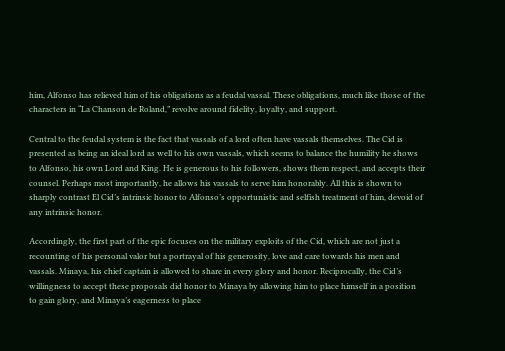him, Alfonso has relieved him of his obligations as a feudal vassal. These obligations, much like those of the characters in “La Chanson de Roland,” revolve around fidelity, loyalty, and support.

Central to the feudal system is the fact that vassals of a lord often have vassals themselves. The Cid is presented as being an ideal lord as well to his own vassals, which seems to balance the humility he shows to Alfonso, his own Lord and King. He is generous to his followers, shows them respect, and accepts their counsel. Perhaps most importantly, he allows his vassals to serve him honorably. All this is shown to sharply contrast El Cid’s intrinsic honor to Alfonso’s opportunistic and selfish treatment of him, devoid of any intrinsic honor.

Accordingly, the first part of the epic focuses on the military exploits of the Cid, which are not just a recounting of his personal valor but a portrayal of his generosity, love and care towards his men and vassals. Minaya, his chief captain is allowed to share in every glory and honor. Reciprocally, the Cid’s willingness to accept these proposals did honor to Minaya by allowing him to place himself in a position to gain glory, and Minaya’s eagerness to place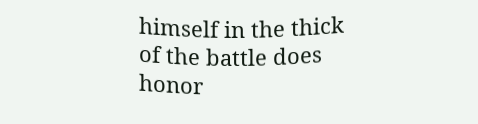himself in the thick of the battle does honor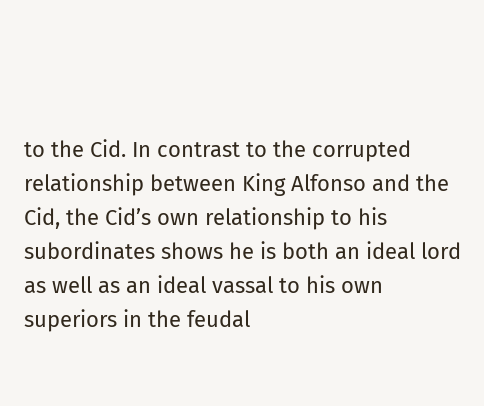to the Cid. In contrast to the corrupted relationship between King Alfonso and the Cid, the Cid’s own relationship to his subordinates shows he is both an ideal lord as well as an ideal vassal to his own superiors in the feudal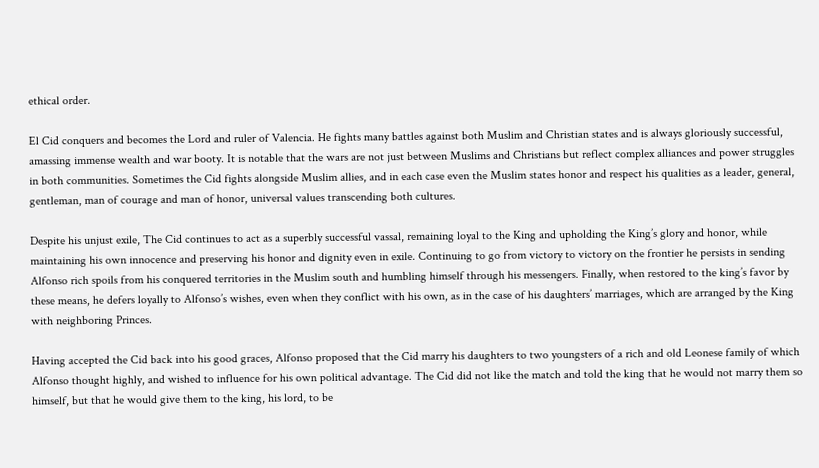ethical order.

El Cid conquers and becomes the Lord and ruler of Valencia. He fights many battles against both Muslim and Christian states and is always gloriously successful, amassing immense wealth and war booty. It is notable that the wars are not just between Muslims and Christians but reflect complex alliances and power struggles in both communities. Sometimes the Cid fights alongside Muslim allies, and in each case even the Muslim states honor and respect his qualities as a leader, general, gentleman, man of courage and man of honor, universal values transcending both cultures.

Despite his unjust exile, The Cid continues to act as a superbly successful vassal, remaining loyal to the King and upholding the King’s glory and honor, while maintaining his own innocence and preserving his honor and dignity even in exile. Continuing to go from victory to victory on the frontier he persists in sending Alfonso rich spoils from his conquered territories in the Muslim south and humbling himself through his messengers. Finally, when restored to the king’s favor by these means, he defers loyally to Alfonso’s wishes, even when they conflict with his own, as in the case of his daughters’ marriages, which are arranged by the King with neighboring Princes.

Having accepted the Cid back into his good graces, Alfonso proposed that the Cid marry his daughters to two youngsters of a rich and old Leonese family of which Alfonso thought highly, and wished to influence for his own political advantage. The Cid did not like the match and told the king that he would not marry them so himself, but that he would give them to the king, his lord, to be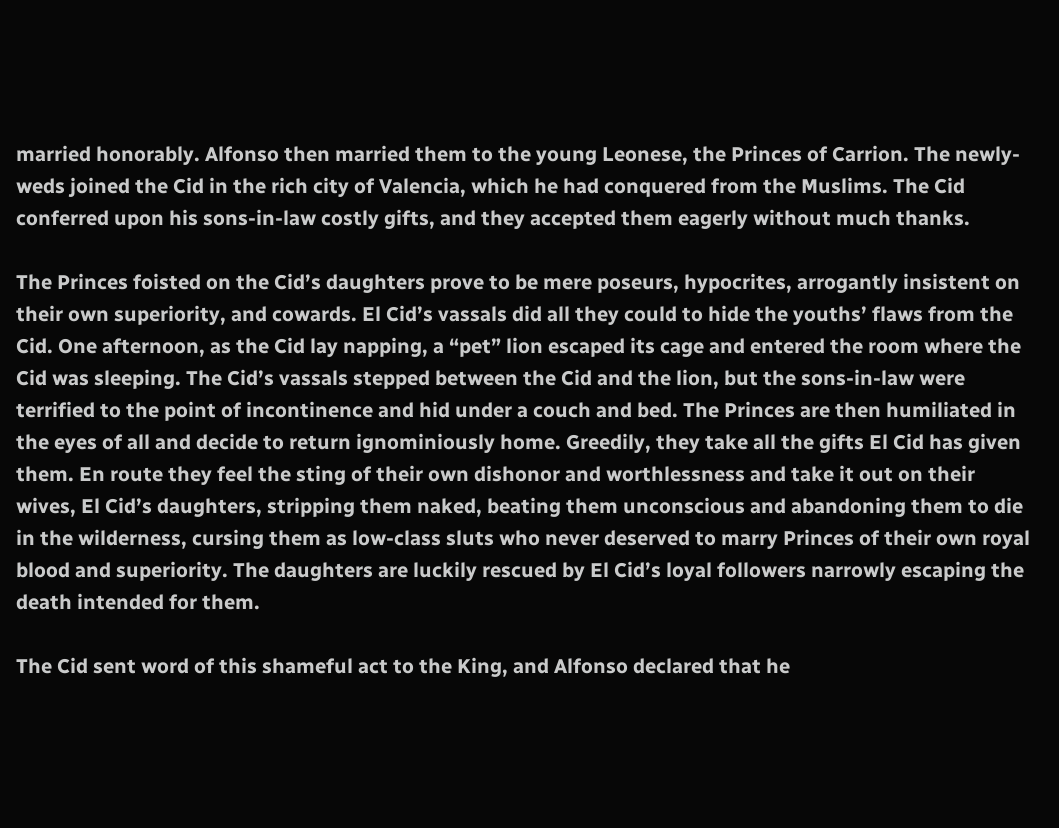married honorably. Alfonso then married them to the young Leonese, the Princes of Carrion. The newly-weds joined the Cid in the rich city of Valencia, which he had conquered from the Muslims. The Cid conferred upon his sons-in-law costly gifts, and they accepted them eagerly without much thanks.

The Princes foisted on the Cid’s daughters prove to be mere poseurs, hypocrites, arrogantly insistent on their own superiority, and cowards. El Cid’s vassals did all they could to hide the youths’ flaws from the Cid. One afternoon, as the Cid lay napping, a “pet” lion escaped its cage and entered the room where the Cid was sleeping. The Cid’s vassals stepped between the Cid and the lion, but the sons-in-law were terrified to the point of incontinence and hid under a couch and bed. The Princes are then humiliated in the eyes of all and decide to return ignominiously home. Greedily, they take all the gifts El Cid has given them. En route they feel the sting of their own dishonor and worthlessness and take it out on their wives, El Cid’s daughters, stripping them naked, beating them unconscious and abandoning them to die in the wilderness, cursing them as low-class sluts who never deserved to marry Princes of their own royal blood and superiority. The daughters are luckily rescued by El Cid’s loyal followers narrowly escaping the death intended for them.

The Cid sent word of this shameful act to the King, and Alfonso declared that he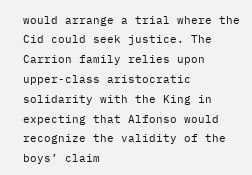would arrange a trial where the Cid could seek justice. The Carrion family relies upon upper-class aristocratic solidarity with the King in expecting that Alfonso would recognize the validity of the boys’ claim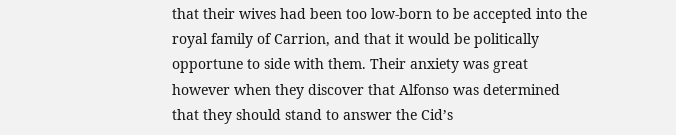that their wives had been too low-born to be accepted into the royal family of Carrion, and that it would be politically opportune to side with them. Their anxiety was great however when they discover that Alfonso was determined that they should stand to answer the Cid’s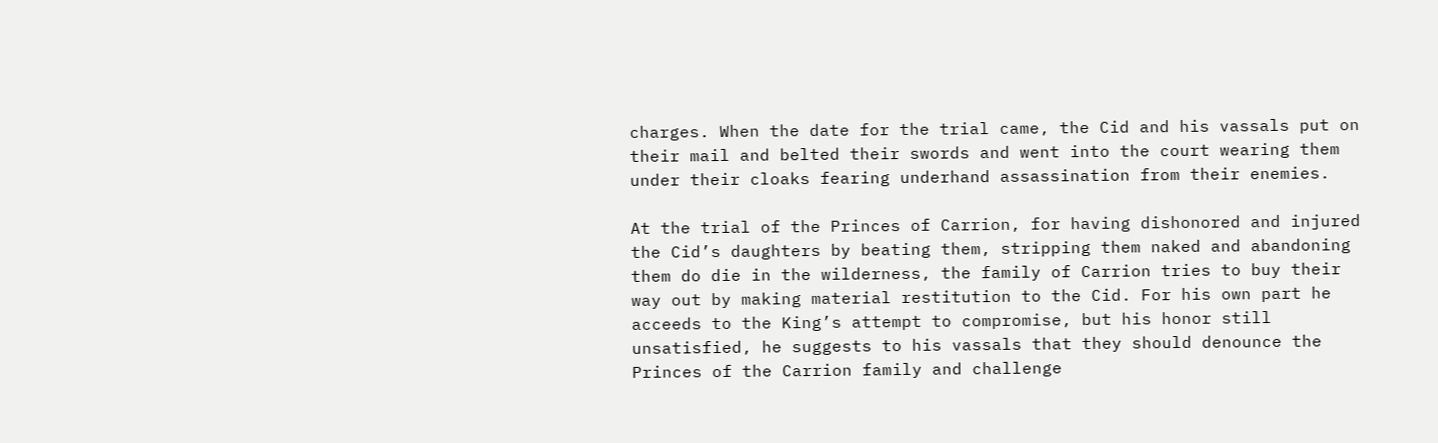charges. When the date for the trial came, the Cid and his vassals put on their mail and belted their swords and went into the court wearing them under their cloaks fearing underhand assassination from their enemies.

At the trial of the Princes of Carrion, for having dishonored and injured the Cid’s daughters by beating them, stripping them naked and abandoning them do die in the wilderness, the family of Carrion tries to buy their way out by making material restitution to the Cid. For his own part he acceeds to the King’s attempt to compromise, but his honor still unsatisfied, he suggests to his vassals that they should denounce the Princes of the Carrion family and challenge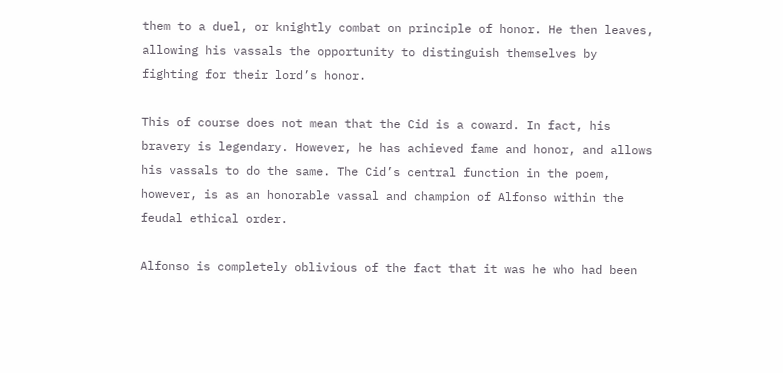them to a duel, or knightly combat on principle of honor. He then leaves, allowing his vassals the opportunity to distinguish themselves by fighting for their lord’s honor.

This of course does not mean that the Cid is a coward. In fact, his bravery is legendary. However, he has achieved fame and honor, and allows his vassals to do the same. The Cid’s central function in the poem, however, is as an honorable vassal and champion of Alfonso within the feudal ethical order.

Alfonso is completely oblivious of the fact that it was he who had been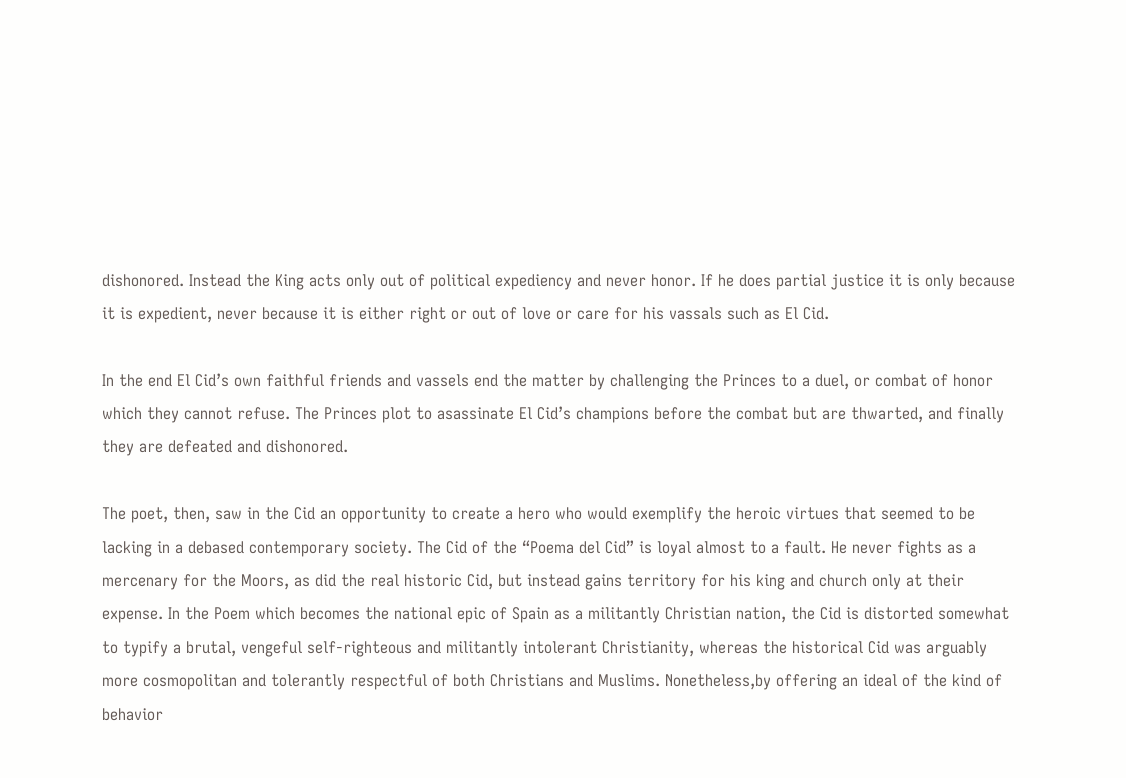dishonored. Instead the King acts only out of political expediency and never honor. If he does partial justice it is only because it is expedient, never because it is either right or out of love or care for his vassals such as El Cid.

In the end El Cid’s own faithful friends and vassels end the matter by challenging the Princes to a duel, or combat of honor which they cannot refuse. The Princes plot to asassinate El Cid’s champions before the combat but are thwarted, and finally they are defeated and dishonored.

The poet, then, saw in the Cid an opportunity to create a hero who would exemplify the heroic virtues that seemed to be lacking in a debased contemporary society. The Cid of the “Poema del Cid” is loyal almost to a fault. He never fights as a mercenary for the Moors, as did the real historic Cid, but instead gains territory for his king and church only at their expense. In the Poem which becomes the national epic of Spain as a militantly Christian nation, the Cid is distorted somewhat to typify a brutal, vengeful self-righteous and militantly intolerant Christianity, whereas the historical Cid was arguably more cosmopolitan and tolerantly respectful of both Christians and Muslims. Nonetheless,by offering an ideal of the kind of behavior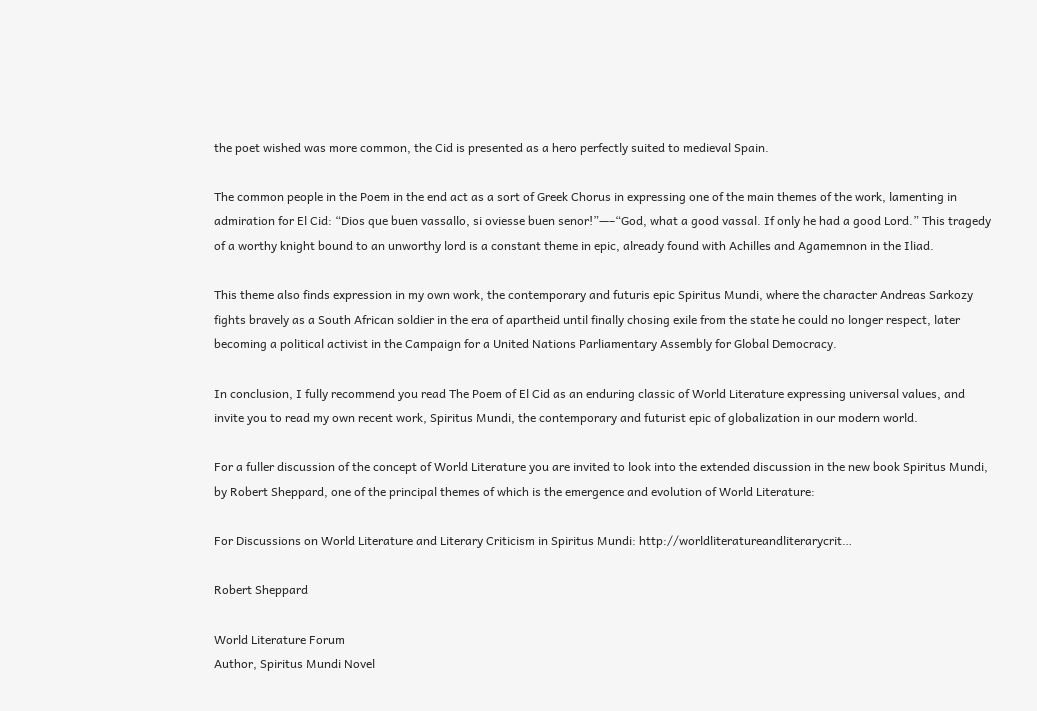the poet wished was more common, the Cid is presented as a hero perfectly suited to medieval Spain.

The common people in the Poem in the end act as a sort of Greek Chorus in expressing one of the main themes of the work, lamenting in admiration for El Cid: “Dios que buen vassallo, si oviesse buen senor!”—–“God, what a good vassal. If only he had a good Lord.” This tragedy of a worthy knight bound to an unworthy lord is a constant theme in epic, already found with Achilles and Agamemnon in the Iliad.

This theme also finds expression in my own work, the contemporary and futuris epic Spiritus Mundi, where the character Andreas Sarkozy fights bravely as a South African soldier in the era of apartheid until finally chosing exile from the state he could no longer respect, later becoming a political activist in the Campaign for a United Nations Parliamentary Assembly for Global Democracy.

In conclusion, I fully recommend you read The Poem of El Cid as an enduring classic of World Literature expressing universal values, and invite you to read my own recent work, Spiritus Mundi, the contemporary and futurist epic of globalization in our modern world.

For a fuller discussion of the concept of World Literature you are invited to look into the extended discussion in the new book Spiritus Mundi, by Robert Sheppard, one of the principal themes of which is the emergence and evolution of World Literature:

For Discussions on World Literature and Literary Criticism in Spiritus Mundi: http://worldliteratureandliterarycrit…

Robert Sheppard

World Literature Forum
Author, Spiritus Mundi Novel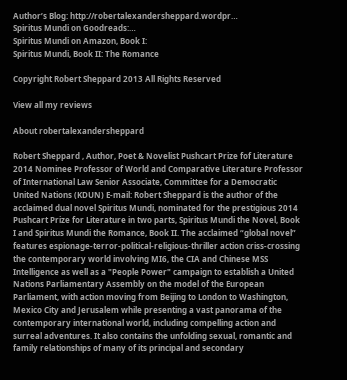Author’s Blog: http://robertalexandersheppard.wordpr…
Spiritus Mundi on Goodreads:…
Spiritus Mundi on Amazon, Book I:
Spiritus Mundi, Book II: The Romance

Copyright Robert Sheppard 2013 All Rights Reserved

View all my reviews

About robertalexandersheppard

Robert Sheppard , Author, Poet & Novelist Pushcart Prize fof Literature 2014 Nominee Professor of World and Comparative Literature Professor of International Law Senior Associate, Committee for a Democratic United Nations (KDUN) E-mail: Robert Sheppard is the author of the acclaimed dual novel Spiritus Mundi, nominated for the prestigious 2014 Pushcart Prize for Literature in two parts, Spiritus Mundi the Novel, Book I and Spiritus Mundi the Romance, Book II. The acclaimed “global novel” features espionage-terror-political-religious-thriller action criss-crossing the contemporary world involving MI6, the CIA and Chinese MSS Intelligence as well as a "People Power" campaign to establish a United Nations Parliamentary Assembly on the model of the European Parliament, with action moving from Beijing to London to Washington, Mexico City and Jerusalem while presenting a vast panorama of the contemporary international world, including compelling action and surreal adventures. It also contains the unfolding sexual, romantic and family relationships of many of its principal and secondary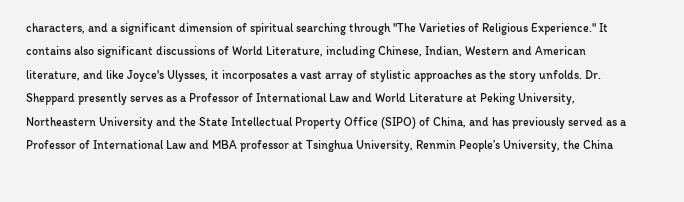characters, and a significant dimension of spiritual searching through "The Varieties of Religious Experience." It contains also significant discussions of World Literature, including Chinese, Indian, Western and American literature, and like Joyce's Ulysses, it incorposates a vast array of stylistic approaches as the story unfolds. Dr. Sheppard presently serves as a Professor of International Law and World Literature at Peking University, Northeastern University and the State Intellectual Property Office (SIPO) of China, and has previously served as a Professor of International Law and MBA professor at Tsinghua University, Renmin People’s University, the China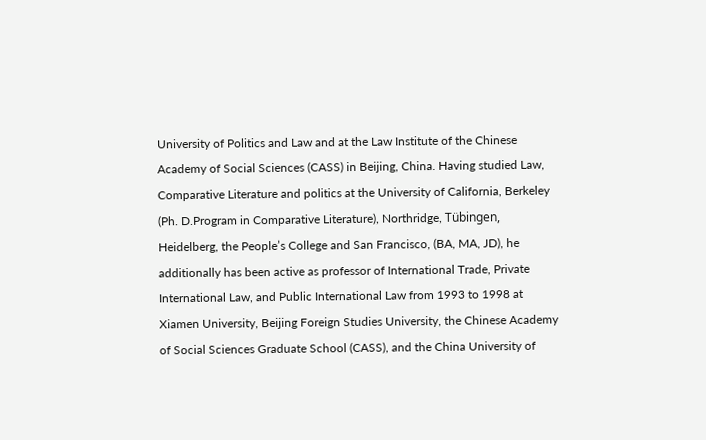University of Politics and Law and at the Law Institute of the Chinese Academy of Social Sciences (CASS) in Beijing, China. Having studied Law, Comparative Literature and politics at the University of California, Berkeley (Ph. D.Program in Comparative Literature), Northridge, Tübingen, Heidelberg, the People’s College and San Francisco, (BA, MA, JD), he additionally has been active as professor of International Trade, Private International Law, and Public International Law from 1993 to 1998 at Xiamen University, Beijing Foreign Studies University, the Chinese Academy of Social Sciences Graduate School (CASS), and the China University of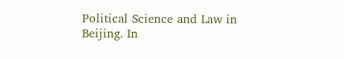Political Science and Law in Beijing. In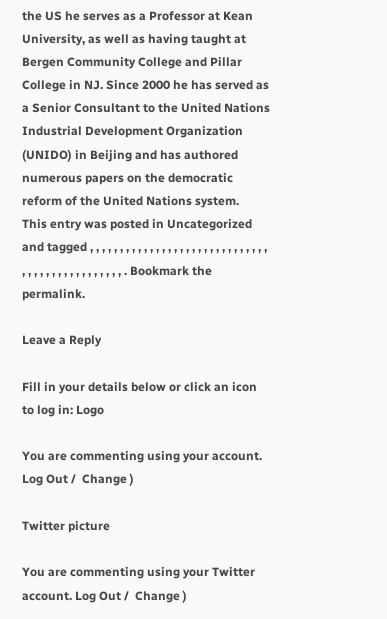the US he serves as a Professor at Kean University, as well as having taught at Bergen Community College and Pillar College in NJ. Since 2000 he has served as a Senior Consultant to the United Nations Industrial Development Organization (UNIDO) in Beijing and has authored numerous papers on the democratic reform of the United Nations system.
This entry was posted in Uncategorized and tagged , , , , , , , , , , , , , , , , , , , , , , , , , , , , , , , , , , , , , , , , , , , , , , , . Bookmark the permalink.

Leave a Reply

Fill in your details below or click an icon to log in: Logo

You are commenting using your account. Log Out /  Change )

Twitter picture

You are commenting using your Twitter account. Log Out /  Change )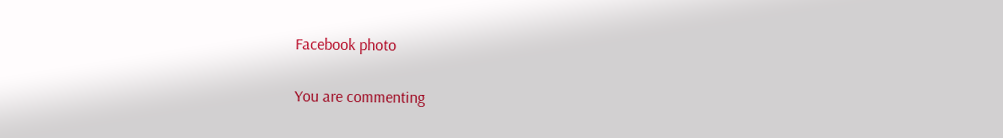Facebook photo

You are commenting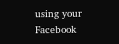using your Facebook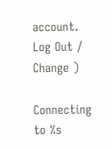account. Log Out /  Change )

Connecting to %s